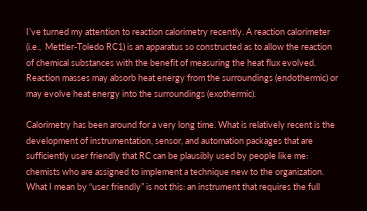I’ve turned my attention to reaction calorimetry recently. A reaction calorimeter (i.e.,  Mettler-Toledo RC1) is an apparatus so constructed as to allow the reaction of chemical substances with the benefit of measuring the heat flux evolved. Reaction masses may absorb heat energy from the surroundings (endothermic) or may evolve heat energy into the surroundings (exothermic).

Calorimetry has been around for a very long time. What is relatively recent is the development of instrumentation, sensor, and automation packages that are sufficiently user friendly that RC can be plausibly used by people like me: chemists who are assigned to implement a technique new to the organization.  What I mean by “user friendly” is not this: an instrument that requires the full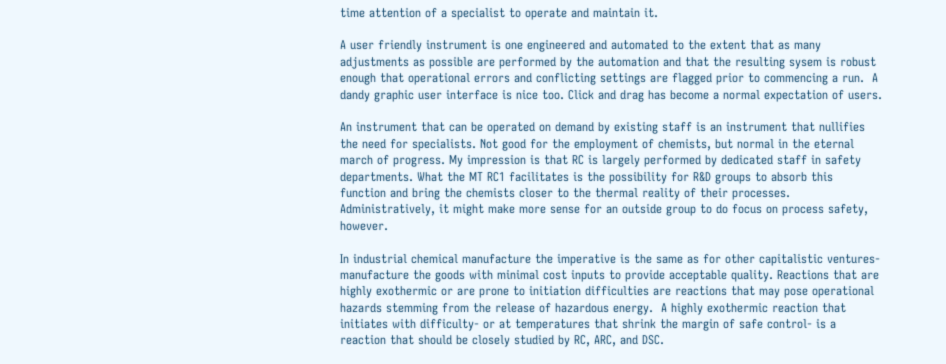time attention of a specialist to operate and maintain it.

A user friendly instrument is one engineered and automated to the extent that as many adjustments as possible are performed by the automation and that the resulting sysem is robust enough that operational errors and conflicting settings are flagged prior to commencing a run.  A dandy graphic user interface is nice too. Click and drag has become a normal expectation of users.

An instrument that can be operated on demand by existing staff is an instrument that nullifies the need for specialists. Not good for the employment of chemists, but normal in the eternal march of progress. My impression is that RC is largely performed by dedicated staff in safety departments. What the MT RC1 facilitates is the possibility for R&D groups to absorb this function and bring the chemists closer to the thermal reality of their processes. Administratively, it might make more sense for an outside group to do focus on process safety, however.

In industrial chemical manufacture the imperative is the same as for other capitalistic ventures- manufacture the goods with minimal cost inputs to provide acceptable quality. Reactions that are highly exothermic or are prone to initiation difficulties are reactions that may pose operational hazards stemming from the release of hazardous energy.  A highly exothermic reaction that initiates with difficulty- or at temperatures that shrink the margin of safe control- is a reaction that should be closely studied by RC, ARC, and DSC.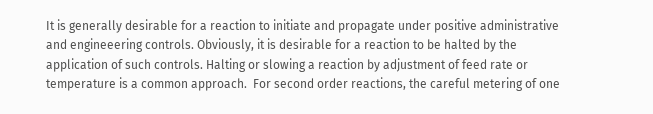It is generally desirable for a reaction to initiate and propagate under positive administrative and engineeering controls. Obviously, it is desirable for a reaction to be halted by the application of such controls. Halting or slowing a reaction by adjustment of feed rate or temperature is a common approach.  For second order reactions, the careful metering of one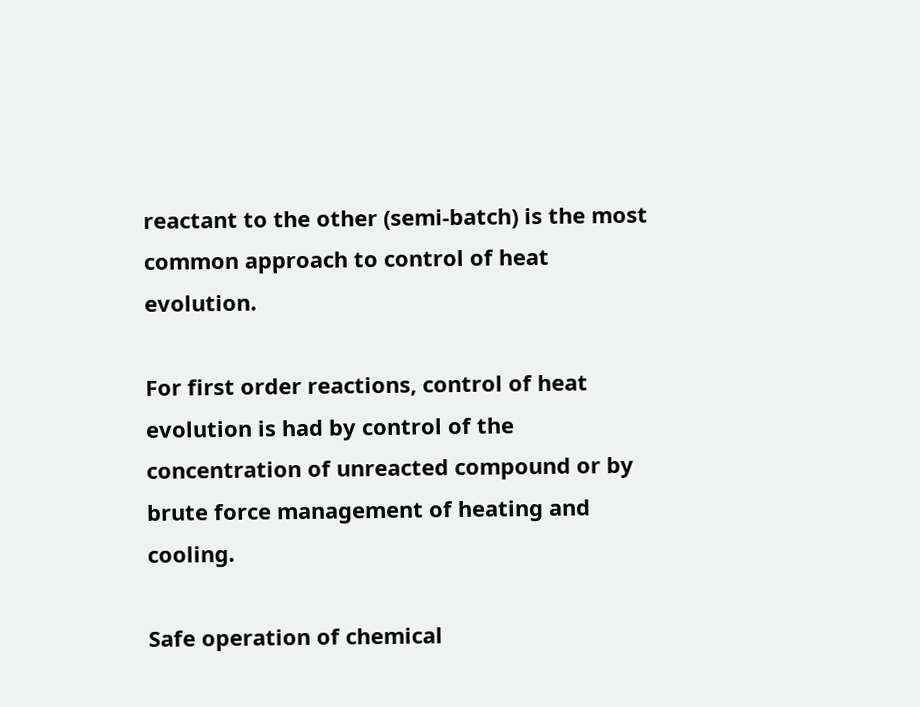reactant to the other (semi-batch) is the most common approach to control of heat evolution.

For first order reactions, control of heat evolution is had by control of the concentration of unreacted compound or by brute force management of heating and cooling.

Safe operation of chemical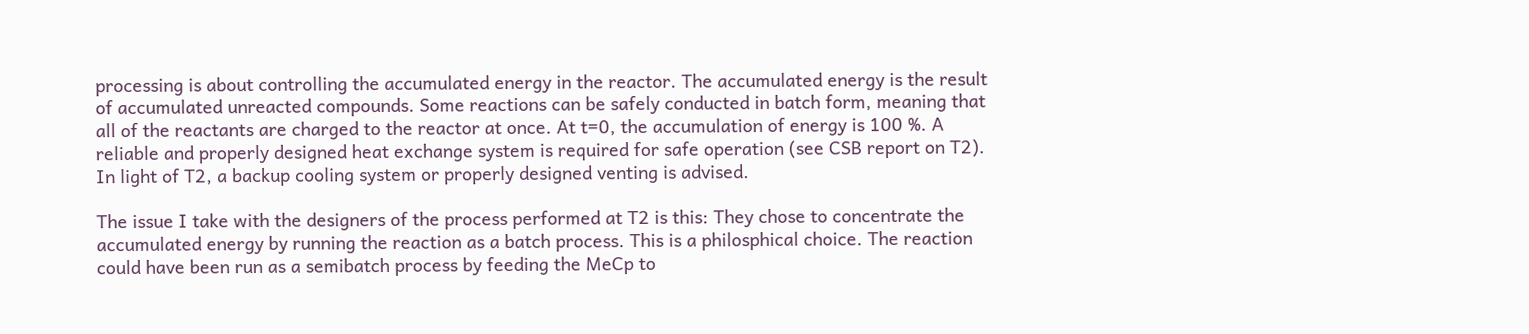processing is about controlling the accumulated energy in the reactor. The accumulated energy is the result of accumulated unreacted compounds. Some reactions can be safely conducted in batch form, meaning that all of the reactants are charged to the reactor at once. At t=0, the accumulation of energy is 100 %. A reliable and properly designed heat exchange system is required for safe operation (see CSB report on T2). In light of T2, a backup cooling system or properly designed venting is advised.

The issue I take with the designers of the process performed at T2 is this: They chose to concentrate the accumulated energy by running the reaction as a batch process. This is a philosphical choice. The reaction could have been run as a semibatch process by feeding the MeCp to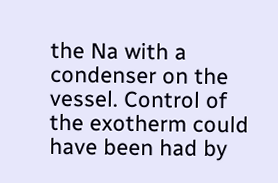the Na with a condenser on the vessel. Control of the exotherm could have been had by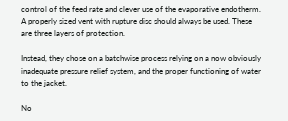control of the feed rate and clever use of the evaporative endotherm. A properly sized vent with rupture disc should always be used. These are three layers of protection.

Instead, they chose on a batchwise process relying on a now obviously inadequate pressure relief system, and the proper functioning of water to the jacket.

No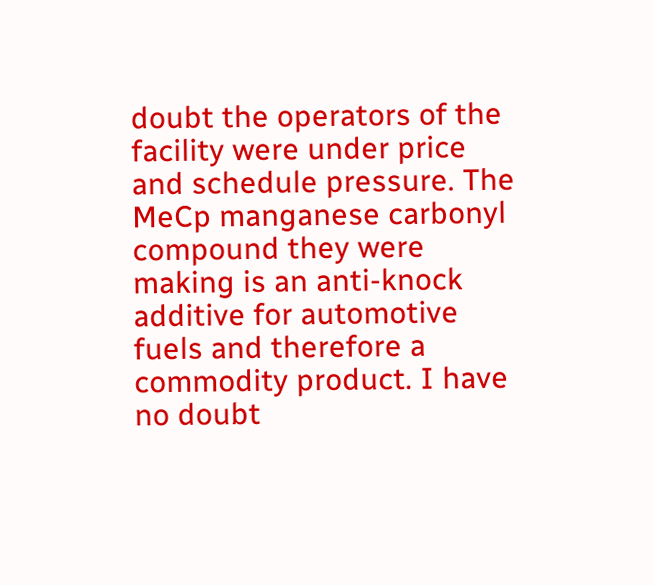doubt the operators of the facility were under price and schedule pressure. The MeCp manganese carbonyl compound they were making is an anti-knock additive for automotive fuels and therefore a commodity product. I have no doubt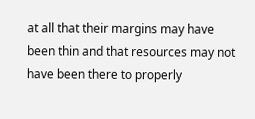at all that their margins may have been thin and that resources may not have been there to properly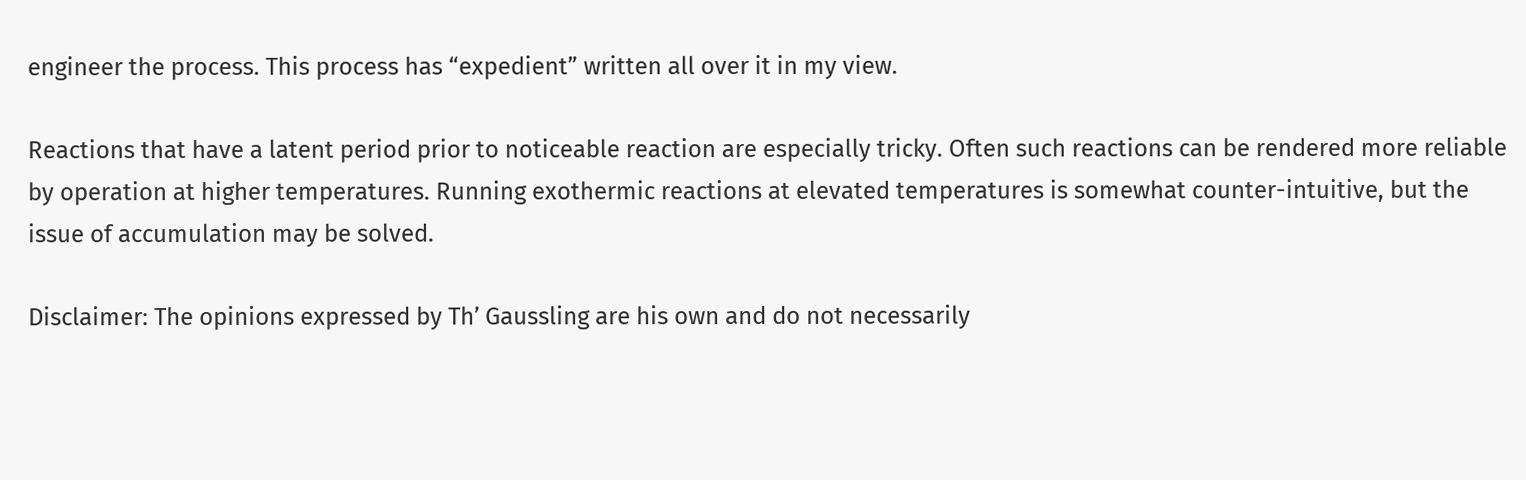engineer the process. This process has “expedient” written all over it in my view.

Reactions that have a latent period prior to noticeable reaction are especially tricky. Often such reactions can be rendered more reliable by operation at higher temperatures. Running exothermic reactions at elevated temperatures is somewhat counter-intuitive, but the issue of accumulation may be solved.

Disclaimer: The opinions expressed by Th’ Gaussling are his own and do not necessarily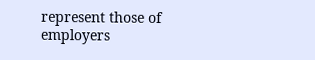represent those of employers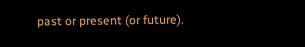past or present (or future).